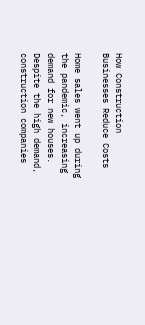How Construction Businesses Reduce Costs

Home sales went up during the pandemic, increasing demand for new houses. Despite the high demand, construction companies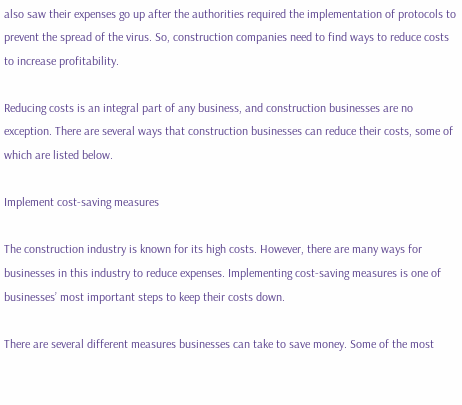also saw their expenses go up after the authorities required the implementation of protocols to prevent the spread of the virus. So, construction companies need to find ways to reduce costs to increase profitability.

Reducing costs is an integral part of any business, and construction businesses are no exception. There are several ways that construction businesses can reduce their costs, some of which are listed below.

Implement cost-saving measures

The construction industry is known for its high costs. However, there are many ways for businesses in this industry to reduce expenses. Implementing cost-saving measures is one of businesses’ most important steps to keep their costs down.

There are several different measures businesses can take to save money. Some of the most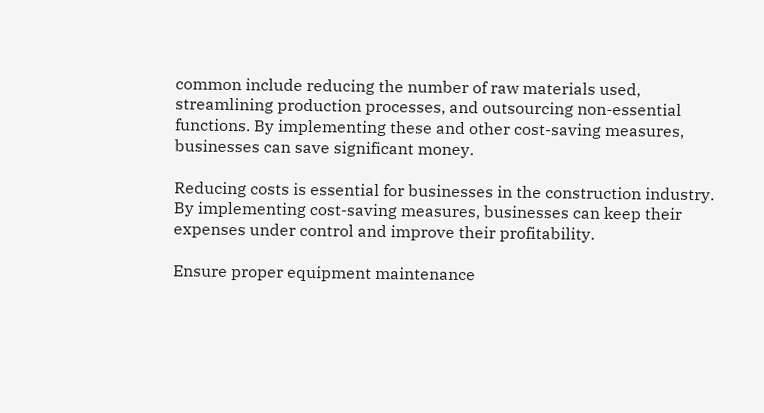common include reducing the number of raw materials used, streamlining production processes, and outsourcing non-essential functions. By implementing these and other cost-saving measures, businesses can save significant money.

Reducing costs is essential for businesses in the construction industry. By implementing cost-saving measures, businesses can keep their expenses under control and improve their profitability.

Ensure proper equipment maintenance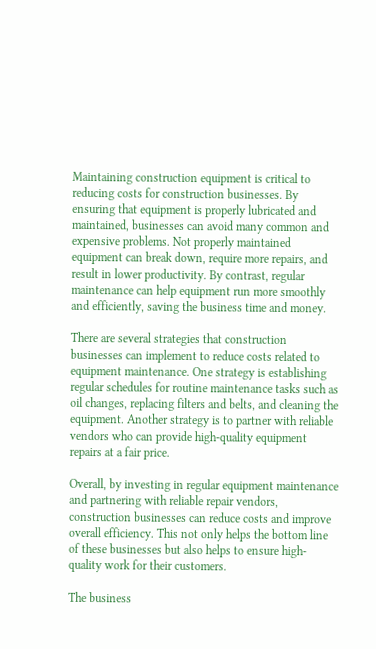Maintaining construction equipment is critical to reducing costs for construction businesses. By ensuring that equipment is properly lubricated and maintained, businesses can avoid many common and expensive problems. Not properly maintained equipment can break down, require more repairs, and result in lower productivity. By contrast, regular maintenance can help equipment run more smoothly and efficiently, saving the business time and money.

There are several strategies that construction businesses can implement to reduce costs related to equipment maintenance. One strategy is establishing regular schedules for routine maintenance tasks such as oil changes, replacing filters and belts, and cleaning the equipment. Another strategy is to partner with reliable vendors who can provide high-quality equipment repairs at a fair price.

Overall, by investing in regular equipment maintenance and partnering with reliable repair vendors, construction businesses can reduce costs and improve overall efficiency. This not only helps the bottom line of these businesses but also helps to ensure high-quality work for their customers.

The business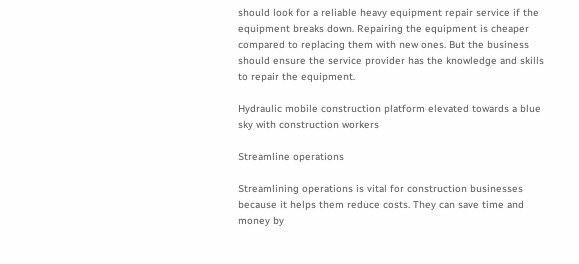should look for a reliable heavy equipment repair service if the equipment breaks down. Repairing the equipment is cheaper compared to replacing them with new ones. But the business should ensure the service provider has the knowledge and skills to repair the equipment.

Hydraulic mobile construction platform elevated towards a blue sky with construction workers

Streamline operations

Streamlining operations is vital for construction businesses because it helps them reduce costs. They can save time and money by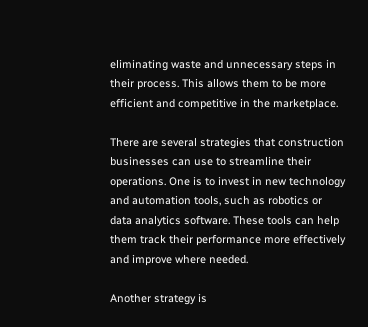eliminating waste and unnecessary steps in their process. This allows them to be more efficient and competitive in the marketplace.

There are several strategies that construction businesses can use to streamline their operations. One is to invest in new technology and automation tools, such as robotics or data analytics software. These tools can help them track their performance more effectively and improve where needed.

Another strategy is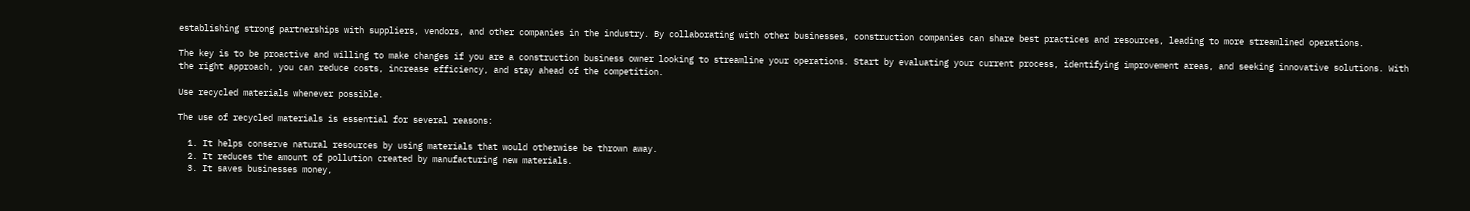establishing strong partnerships with suppliers, vendors, and other companies in the industry. By collaborating with other businesses, construction companies can share best practices and resources, leading to more streamlined operations.

The key is to be proactive and willing to make changes if you are a construction business owner looking to streamline your operations. Start by evaluating your current process, identifying improvement areas, and seeking innovative solutions. With the right approach, you can reduce costs, increase efficiency, and stay ahead of the competition.

Use recycled materials whenever possible.

The use of recycled materials is essential for several reasons:

  1. It helps conserve natural resources by using materials that would otherwise be thrown away.
  2. It reduces the amount of pollution created by manufacturing new materials.
  3. It saves businesses money,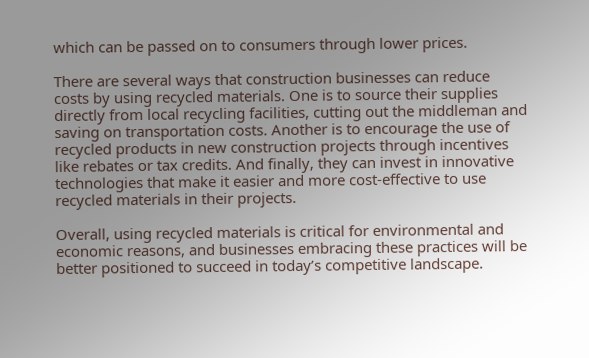which can be passed on to consumers through lower prices.

There are several ways that construction businesses can reduce costs by using recycled materials. One is to source their supplies directly from local recycling facilities, cutting out the middleman and saving on transportation costs. Another is to encourage the use of recycled products in new construction projects through incentives like rebates or tax credits. And finally, they can invest in innovative technologies that make it easier and more cost-effective to use recycled materials in their projects.

Overall, using recycled materials is critical for environmental and economic reasons, and businesses embracing these practices will be better positioned to succeed in today’s competitive landscape.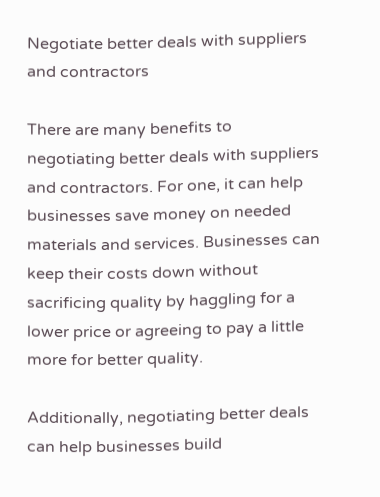Negotiate better deals with suppliers and contractors

There are many benefits to negotiating better deals with suppliers and contractors. For one, it can help businesses save money on needed materials and services. Businesses can keep their costs down without sacrificing quality by haggling for a lower price or agreeing to pay a little more for better quality.

Additionally, negotiating better deals can help businesses build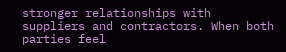stronger relationships with suppliers and contractors. When both parties feel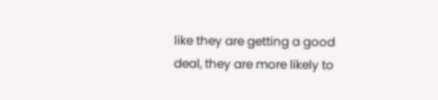like they are getting a good deal, they are more likely to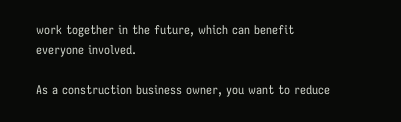work together in the future, which can benefit everyone involved.

As a construction business owner, you want to reduce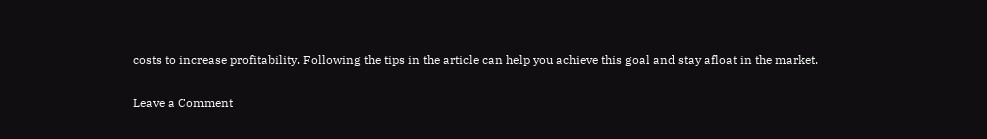costs to increase profitability. Following the tips in the article can help you achieve this goal and stay afloat in the market.

Leave a Comment